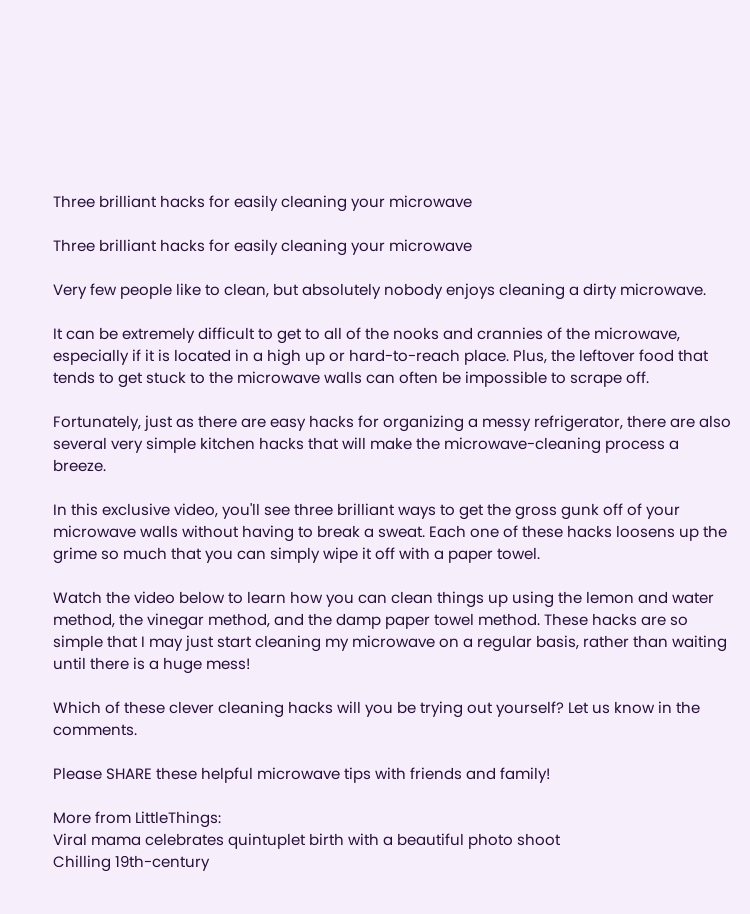Three brilliant hacks for easily cleaning your microwave

Three brilliant hacks for easily cleaning your microwave

Very few people like to clean, but absolutely nobody enjoys cleaning a dirty microwave.

It can be extremely difficult to get to all of the nooks and crannies of the microwave, especially if it is located in a high up or hard-to-reach place. Plus, the leftover food that tends to get stuck to the microwave walls can often be impossible to scrape off.

Fortunately, just as there are easy hacks for organizing a messy refrigerator, there are also several very simple kitchen hacks that will make the microwave-cleaning process a breeze.

In this exclusive video, you'll see three brilliant ways to get the gross gunk off of your microwave walls without having to break a sweat. Each one of these hacks loosens up the grime so much that you can simply wipe it off with a paper towel.

Watch the video below to learn how you can clean things up using the lemon and water method, the vinegar method, and the damp paper towel method. These hacks are so simple that I may just start cleaning my microwave on a regular basis, rather than waiting until there is a huge mess!

Which of these clever cleaning hacks will you be trying out yourself? Let us know in the comments.

Please SHARE these helpful microwave tips with friends and family!

More from LittleThings:
Viral mama celebrates quintuplet birth with a beautiful photo shoot
Chilling 19th-century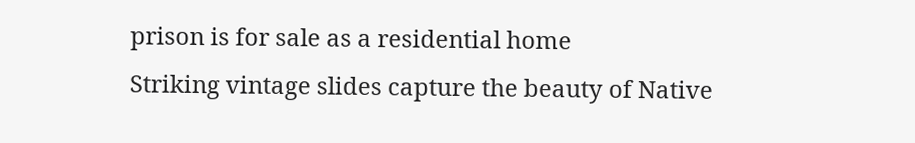prison is for sale as a residential home
Striking vintage slides capture the beauty of Native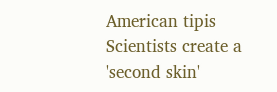American tipis
Scientists create a 'second skin'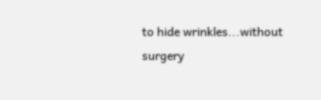to hide wrinkles...without surgery